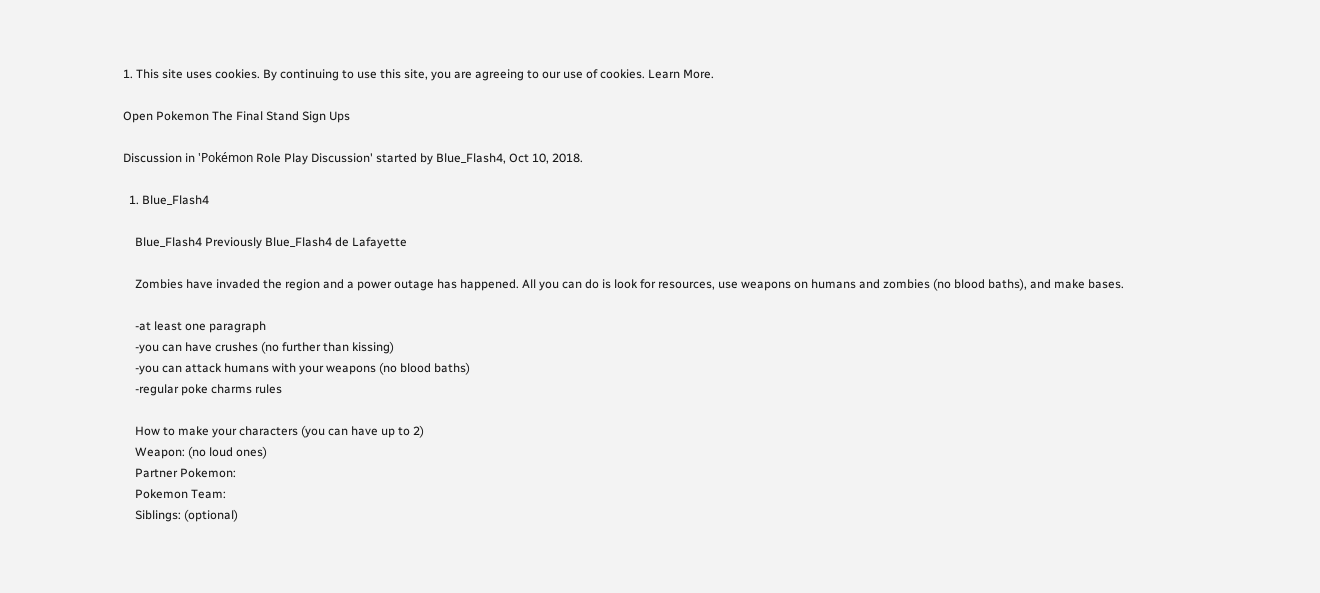1. This site uses cookies. By continuing to use this site, you are agreeing to our use of cookies. Learn More.

Open Pokemon The Final Stand Sign Ups

Discussion in 'Pokémon Role Play Discussion' started by Blue_Flash4, Oct 10, 2018.

  1. Blue_Flash4

    Blue_Flash4 Previously Blue_Flash4 de Lafayette

    Zombies have invaded the region and a power outage has happened. All you can do is look for resources, use weapons on humans and zombies (no blood baths), and make bases.

    -at least one paragraph
    -you can have crushes (no further than kissing)
    -you can attack humans with your weapons (no blood baths)
    -regular poke charms rules

    How to make your characters (you can have up to 2)
    Weapon: (no loud ones)
    Partner Pokemon:
    Pokemon Team:
    Siblings: (optional)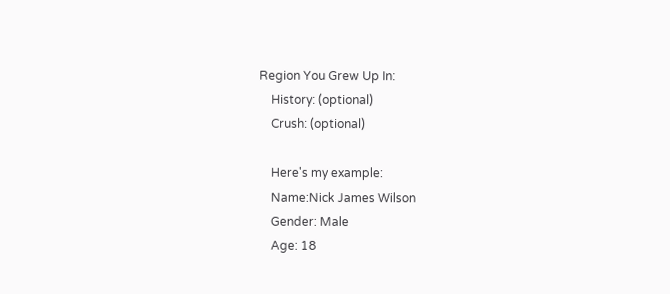Region You Grew Up In:
    History: (optional)
    Crush: (optional)

    Here's my example:
    Name:Nick James Wilson
    Gender: Male
    Age: 18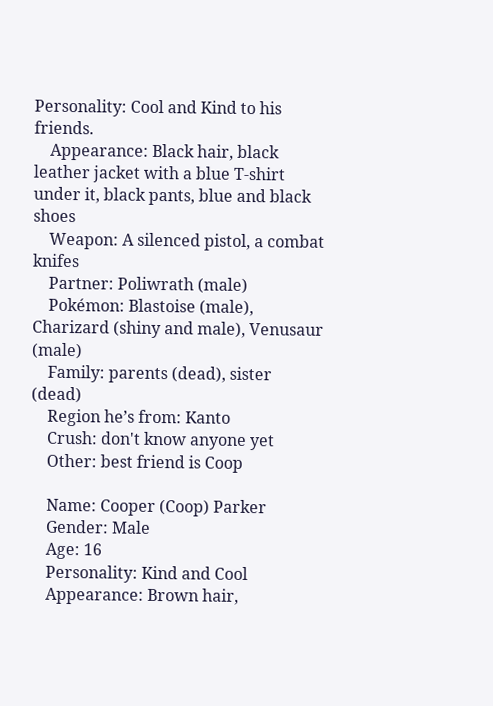Personality: Cool and Kind to his friends.
    Appearance: Black hair, black leather jacket with a blue T-shirt under it, black pants, blue and black shoes
    Weapon: A silenced pistol, a combat knifes
    Partner: Poliwrath (male)
    Pokémon: Blastoise (male), Charizard (shiny and male), Venusaur (male)
    Family: parents (dead), sister (dead)
    Region he’s from: Kanto
    Crush: don't know anyone yet
    Other: best friend is Coop

    Name: Cooper (Coop) Parker
    Gender: Male
    Age: 16
    Personality: Kind and Cool
    Appearance: Brown hair,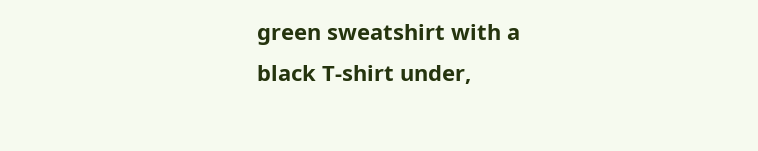green sweatshirt with a black T-shirt under,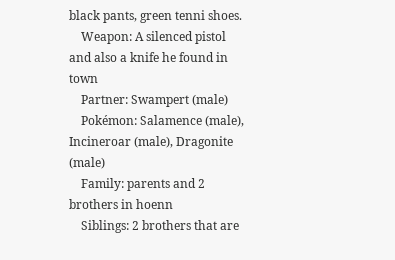black pants, green tenni shoes.
    Weapon: A silenced pistol and also a knife he found in town
    Partner: Swampert (male)
    Pokémon: Salamence (male), Incineroar (male), Dragonite (male)
    Family: parents and 2 brothers in hoenn
    Siblings: 2 brothers that are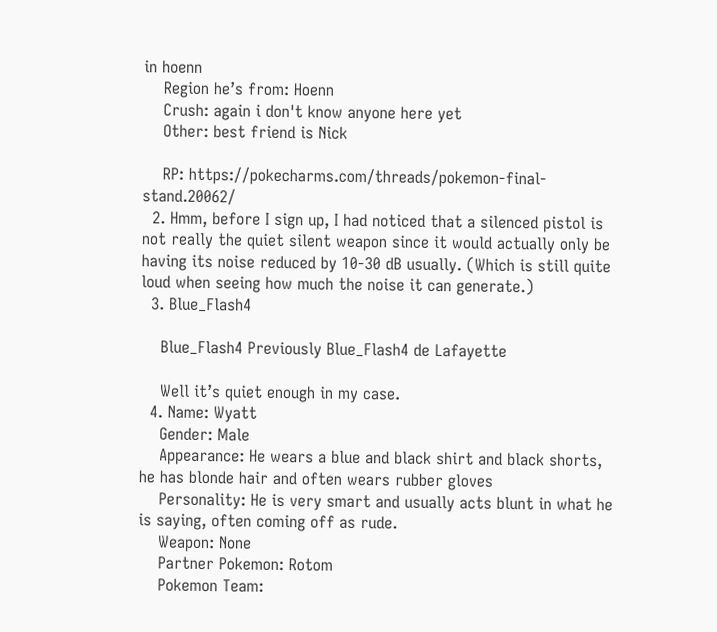in hoenn
    Region he’s from: Hoenn
    Crush: again i don't know anyone here yet
    Other: best friend is Nick

    RP: https://pokecharms.com/threads/pokemon-final-stand.20062/
  2. Hmm, before I sign up, I had noticed that a silenced pistol is not really the quiet silent weapon since it would actually only be having its noise reduced by 10-30 dB usually. (Which is still quite loud when seeing how much the noise it can generate.)
  3. Blue_Flash4

    Blue_Flash4 Previously Blue_Flash4 de Lafayette

    Well it’s quiet enough in my case.
  4. Name: Wyatt
    Gender: Male
    Appearance: He wears a blue and black shirt and black shorts, he has blonde hair and often wears rubber gloves
    Personality: He is very smart and usually acts blunt in what he is saying, often coming off as rude.
    Weapon: None
    Partner Pokemon: Rotom
    Pokemon Team: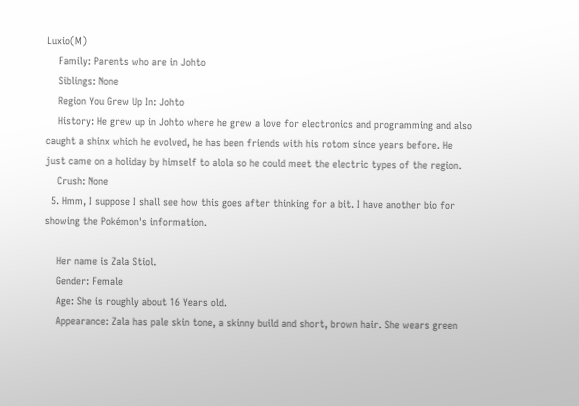Luxio(M)
    Family: Parents who are in Johto
    Siblings: None
    Region You Grew Up In: Johto
    History: He grew up in Johto where he grew a love for electronics and programming and also caught a shinx which he evolved, he has been friends with his rotom since years before. He just came on a holiday by himself to alola so he could meet the electric types of the region.
    Crush: None
  5. Hmm, I suppose I shall see how this goes after thinking for a bit. I have another bio for showing the Pokémon's information.

    Her name is Zala Stiol.
    Gender: Female
    Age: She is roughly about 16 Years old.
    Appearance: Zala has pale skin tone, a skinny build and short, brown hair. She wears green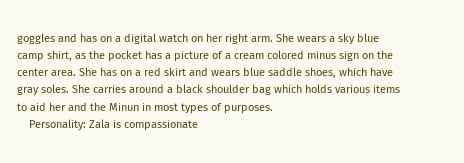goggles and has on a digital watch on her right arm. She wears a sky blue camp shirt, as the pocket has a picture of a cream colored minus sign on the center area. She has on a red skirt and wears blue saddle shoes, which have gray soles. She carries around a black shoulder bag which holds various items to aid her and the Minun in most types of purposes.
    Personality: Zala is compassionate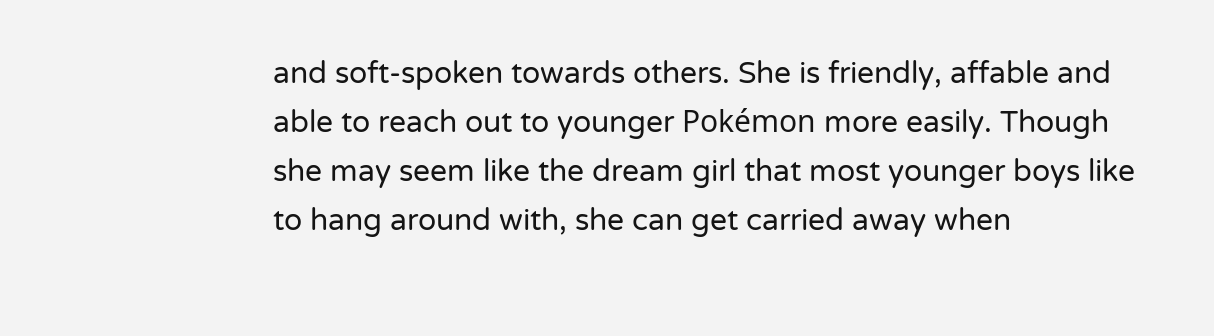and soft-spoken towards others. She is friendly, affable and able to reach out to younger Pokémon more easily. Though she may seem like the dream girl that most younger boys like to hang around with, she can get carried away when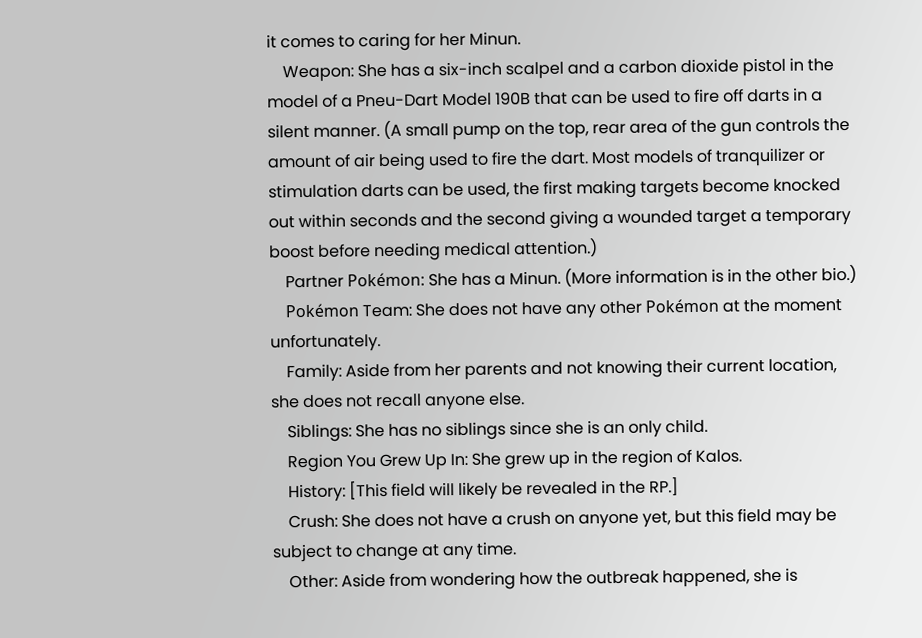it comes to caring for her Minun.
    Weapon: She has a six-inch scalpel and a carbon dioxide pistol in the model of a Pneu-Dart Model 190B that can be used to fire off darts in a silent manner. (A small pump on the top, rear area of the gun controls the amount of air being used to fire the dart. Most models of tranquilizer or stimulation darts can be used, the first making targets become knocked out within seconds and the second giving a wounded target a temporary boost before needing medical attention.)
    Partner Pokémon: She has a Minun. (More information is in the other bio.)
    Pokémon Team: She does not have any other Pokémon at the moment unfortunately.
    Family: Aside from her parents and not knowing their current location, she does not recall anyone else.
    Siblings: She has no siblings since she is an only child.
    Region You Grew Up In: She grew up in the region of Kalos.
    History: [This field will likely be revealed in the RP.]
    Crush: She does not have a crush on anyone yet, but this field may be subject to change at any time.
    Other: Aside from wondering how the outbreak happened, she is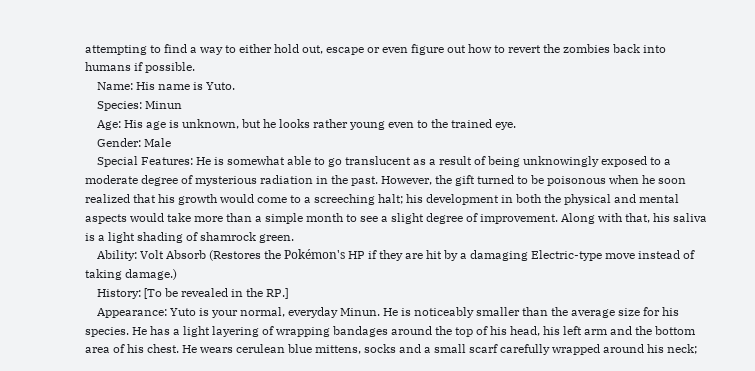attempting to find a way to either hold out, escape or even figure out how to revert the zombies back into humans if possible.
    Name: His name is Yuto.
    Species: Minun
    Age: His age is unknown, but he looks rather young even to the trained eye.
    Gender: Male
    Special Features: He is somewhat able to go translucent as a result of being unknowingly exposed to a moderate degree of mysterious radiation in the past. However, the gift turned to be poisonous when he soon realized that his growth would come to a screeching halt; his development in both the physical and mental aspects would take more than a simple month to see a slight degree of improvement. Along with that, his saliva is a light shading of shamrock green.
    Ability: Volt Absorb (Restores the Pokémon's HP if they are hit by a damaging Electric-type move instead of taking damage.)
    History: [To be revealed in the RP.]
    Appearance: Yuto is your normal, everyday Minun. He is noticeably smaller than the average size for his species. He has a light layering of wrapping bandages around the top of his head, his left arm and the bottom area of his chest. He wears cerulean blue mittens, socks and a small scarf carefully wrapped around his neck;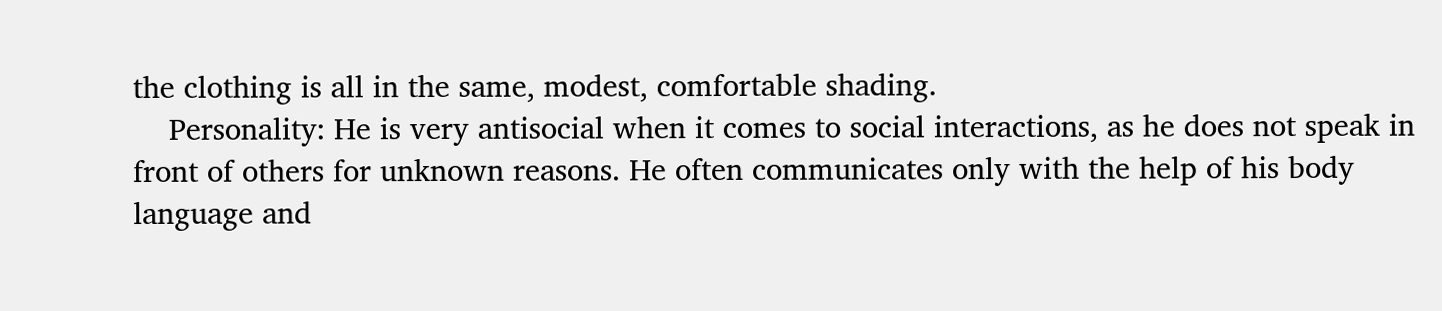the clothing is all in the same, modest, comfortable shading.
    Personality: He is very antisocial when it comes to social interactions, as he does not speak in front of others for unknown reasons. He often communicates only with the help of his body language and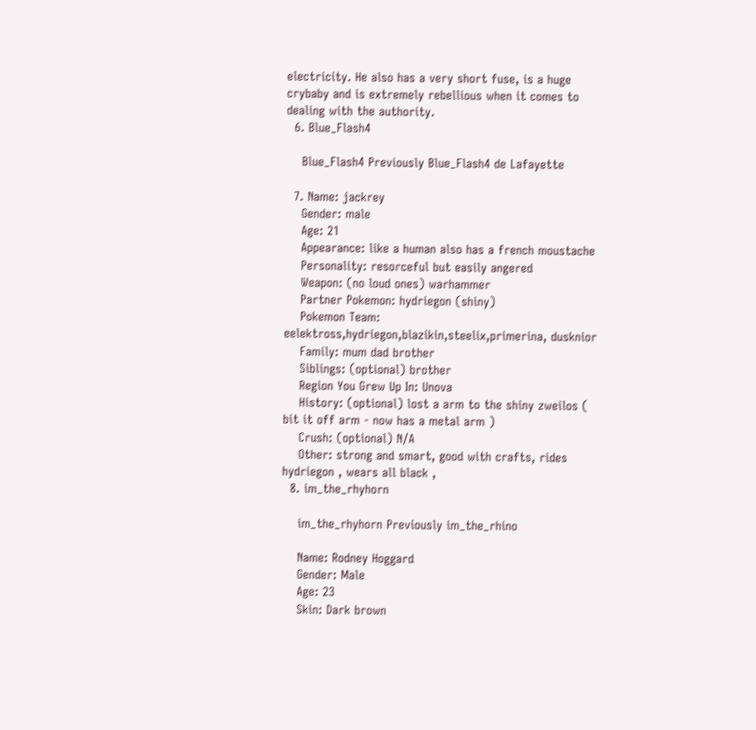electricity. He also has a very short fuse, is a huge crybaby and is extremely rebellious when it comes to dealing with the authority.
  6. Blue_Flash4

    Blue_Flash4 Previously Blue_Flash4 de Lafayette

  7. Name: jackrey
    Gender: male
    Age: 21
    Appearance: like a human also has a french moustache
    Personality: resorceful but easily angered
    Weapon: (no loud ones) warhammer
    Partner Pokemon: hydriegon (shiny)
    Pokemon Team: eelektross,hydriegon,blazikin,steelix,primerina, dusknior
    Family: mum dad brother
    Siblings: (optional) brother
    Region You Grew Up In: Unova
    History: (optional) lost a arm to the shiny zweilos ( bit it off arm - now has a metal arm )
    Crush: (optional) N/A
    Other: strong and smart, good with crafts, rides hydriegon , wears all black ,
  8. im_the_rhyhorn

    im_the_rhyhorn Previously im_the_rhino

    Name: Rodney Hoggard
    Gender: Male
    Age: 23
    Skin: Dark brown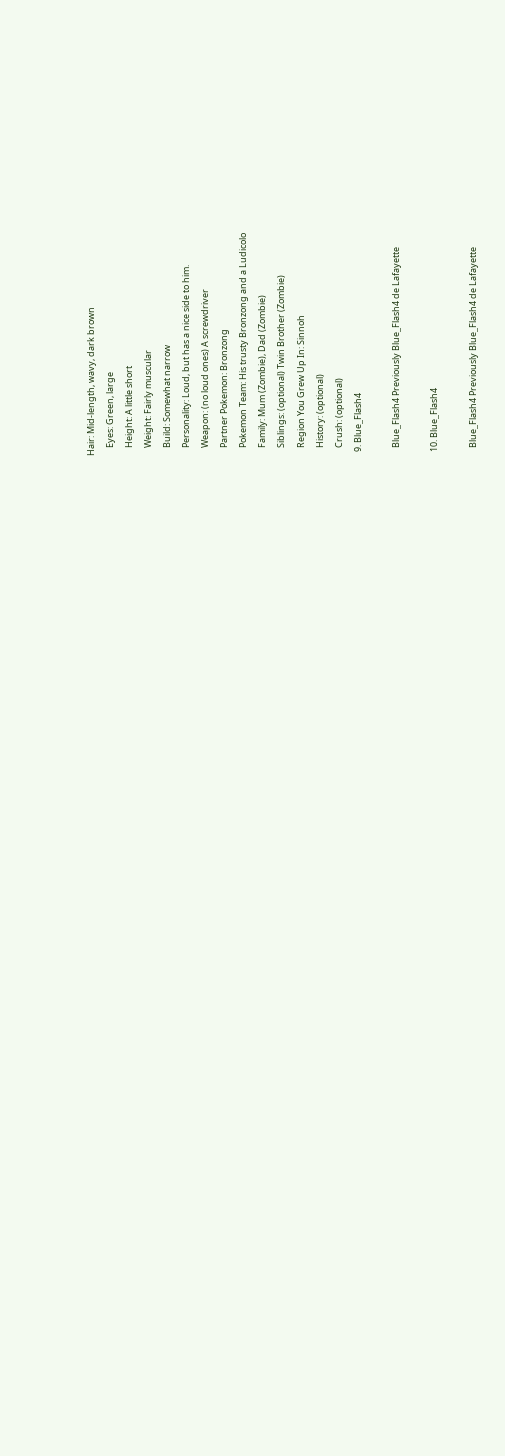Hair: Mid-length, wavy, dark brown
    Eyes: Green, large
    Height: A little short
    Weight: Fairly muscular
    Build: Somewhat narrow
    Personality: Loud, but has a nice side to him.
    Weapon: (no loud ones) A screwdriver
    Partner Pokemon: Bronzong
    Pokemon Team: His trusty Bronzong and a Ludicolo
    Family: Mum (Zombie), Dad (Zombie)
    Siblings: (optional) Twin Brother (Zombie)
    Region You Grew Up In: Sinnoh
    History: (optional)
    Crush: (optional)
  9. Blue_Flash4

    Blue_Flash4 Previously Blue_Flash4 de Lafayette

  10. Blue_Flash4

    Blue_Flash4 Previously Blue_Flash4 de Lafayette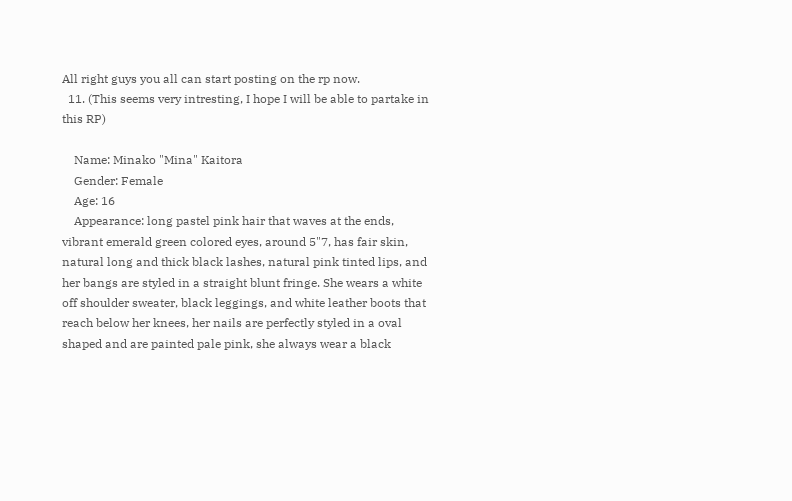All right guys you all can start posting on the rp now.
  11. (This seems very intresting, I hope I will be able to partake in this RP)

    Name: Minako "Mina" Kaitora
    Gender: Female
    Age: 16
    Appearance: long pastel pink hair that waves at the ends, vibrant emerald green colored eyes, around 5"7, has fair skin, natural long and thick black lashes, natural pink tinted lips, and her bangs are styled in a straight blunt fringe. She wears a white off shoulder sweater, black leggings, and white leather boots that reach below her knees, her nails are perfectly styled in a oval shaped and are painted pale pink, she always wear a black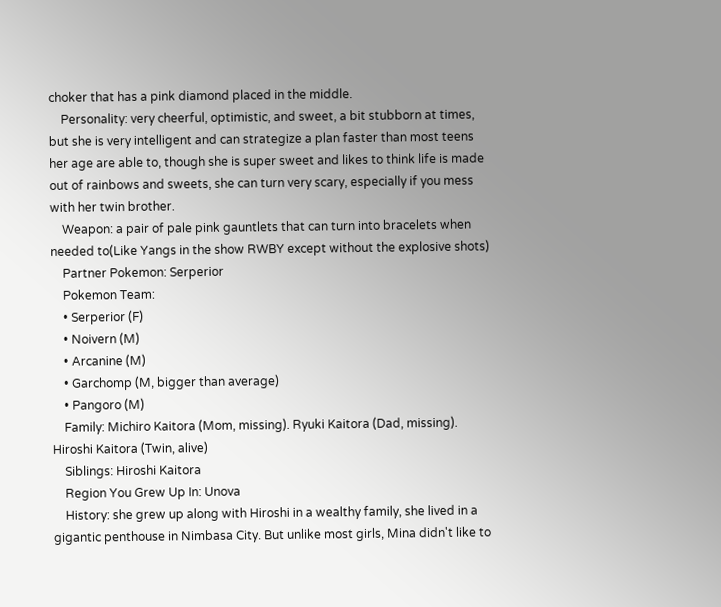choker that has a pink diamond placed in the middle.
    Personality: very cheerful, optimistic, and sweet, a bit stubborn at times, but she is very intelligent and can strategize a plan faster than most teens her age are able to, though she is super sweet and likes to think life is made out of rainbows and sweets, she can turn very scary, especially if you mess with her twin brother.
    Weapon: a pair of pale pink gauntlets that can turn into bracelets when needed to(Like Yangs in the show RWBY except without the explosive shots)
    Partner Pokemon: Serperior
    Pokemon Team:
    • Serperior (F)
    • Noivern (M)
    • Arcanine (M)
    • Garchomp (M, bigger than average)
    • Pangoro (M)
    Family: Michiro Kaitora (Mom, missing). Ryuki Kaitora (Dad, missing). Hiroshi Kaitora (Twin, alive)
    Siblings: Hiroshi Kaitora
    Region You Grew Up In: Unova
    History: she grew up along with Hiroshi in a wealthy family, she lived in a gigantic penthouse in Nimbasa City. But unlike most girls, Mina didn't like to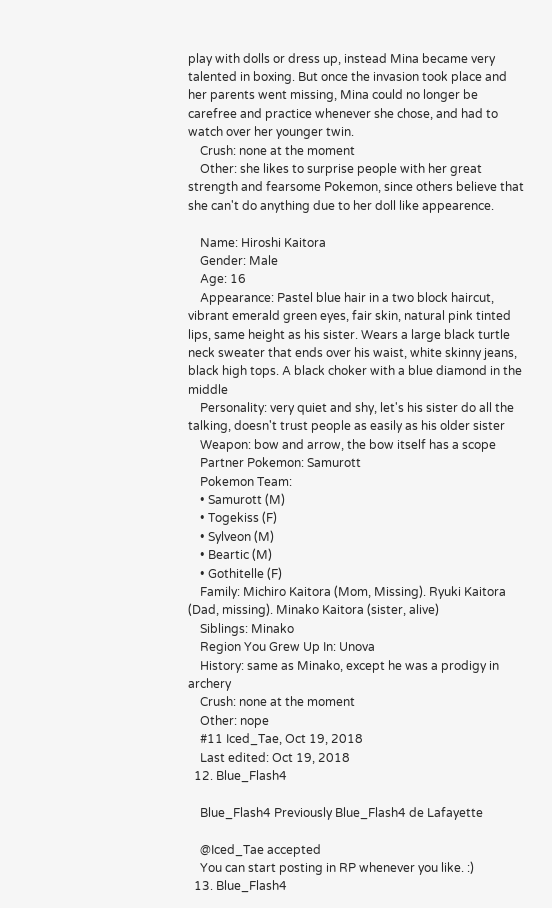play with dolls or dress up, instead Mina became very talented in boxing. But once the invasion took place and her parents went missing, Mina could no longer be carefree and practice whenever she chose, and had to watch over her younger twin.
    Crush: none at the moment
    Other: she likes to surprise people with her great strength and fearsome Pokemon, since others believe that she can't do anything due to her doll like appearence.

    Name: Hiroshi Kaitora
    Gender: Male
    Age: 16
    Appearance: Pastel blue hair in a two block haircut, vibrant emerald green eyes, fair skin, natural pink tinted lips, same height as his sister. Wears a large black turtle neck sweater that ends over his waist, white skinny jeans, black high tops. A black choker with a blue diamond in the middle
    Personality: very quiet and shy, let's his sister do all the talking, doesn't trust people as easily as his older sister
    Weapon: bow and arrow, the bow itself has a scope
    Partner Pokemon: Samurott
    Pokemon Team:
    • Samurott (M)
    • Togekiss (F)
    • Sylveon (M)
    • Beartic (M)
    • Gothitelle (F)
    Family: Michiro Kaitora (Mom, Missing). Ryuki Kaitora (Dad, missing). Minako Kaitora (sister, alive)
    Siblings: Minako
    Region You Grew Up In: Unova
    History: same as Minako, except he was a prodigy in archery
    Crush: none at the moment
    Other: nope
    #11 Iced_Tae, Oct 19, 2018
    Last edited: Oct 19, 2018
  12. Blue_Flash4

    Blue_Flash4 Previously Blue_Flash4 de Lafayette

    @Iced_Tae accepted
    You can start posting in RP whenever you like. :)
  13. Blue_Flash4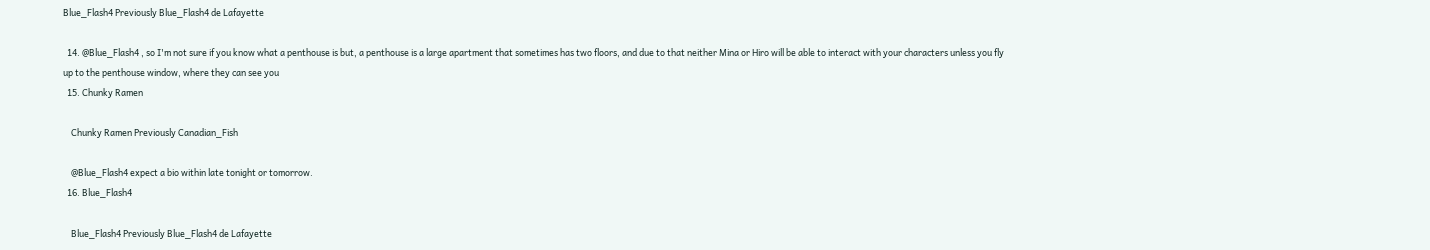Blue_Flash4 Previously Blue_Flash4 de Lafayette

  14. @Blue_Flash4 , so I'm not sure if you know what a penthouse is but, a penthouse is a large apartment that sometimes has two floors, and due to that neither Mina or Hiro will be able to interact with your characters unless you fly up to the penthouse window, where they can see you
  15. Chunky Ramen

    Chunky Ramen Previously Canadian_Fish

    @Blue_Flash4 expect a bio within late tonight or tomorrow.
  16. Blue_Flash4

    Blue_Flash4 Previously Blue_Flash4 de Lafayette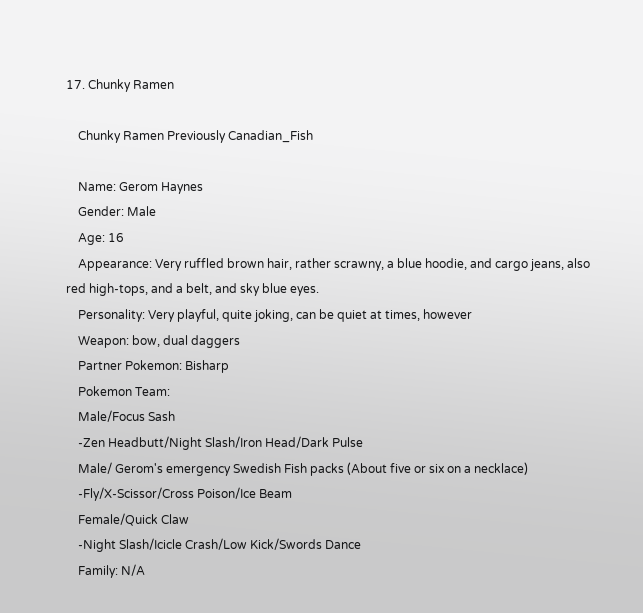17. Chunky Ramen

    Chunky Ramen Previously Canadian_Fish

    Name: Gerom Haynes
    Gender: Male
    Age: 16
    Appearance: Very ruffled brown hair, rather scrawny, a blue hoodie, and cargo jeans, also red high-tops, and a belt, and sky blue eyes.
    Personality: Very playful, quite joking, can be quiet at times, however
    Weapon: bow, dual daggers
    Partner Pokemon: Bisharp
    Pokemon Team:
    Male/Focus Sash
    -Zen Headbutt/Night Slash/Iron Head/Dark Pulse
    Male/ Gerom's emergency Swedish Fish packs (About five or six on a necklace)
    -Fly/X-Scissor/Cross Poison/Ice Beam
    Female/Quick Claw
    -Night Slash/Icicle Crash/Low Kick/Swords Dance
    Family: N/A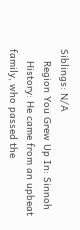Siblings: N/A
    Region You Grew Up In: Sinnoh
    History: He came from an upbeat family, who passed the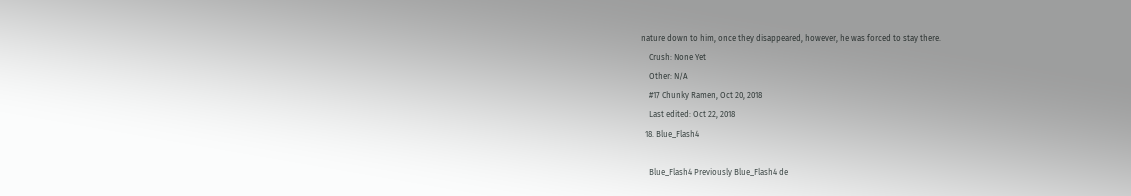nature down to him, once they disappeared, however, he was forced to stay there.
    Crush: None Yet
    Other: N/A
    #17 Chunky Ramen, Oct 20, 2018
    Last edited: Oct 22, 2018
  18. Blue_Flash4

    Blue_Flash4 Previously Blue_Flash4 de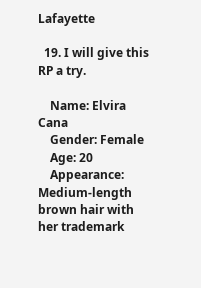Lafayette

  19. I will give this RP a try.

    Name: Elvira Cana
    Gender: Female
    Age: 20
    Appearance: Medium-length brown hair with her trademark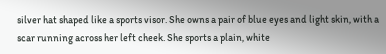silver hat shaped like a sports visor. She owns a pair of blue eyes and light skin, with a scar running across her left cheek. She sports a plain, white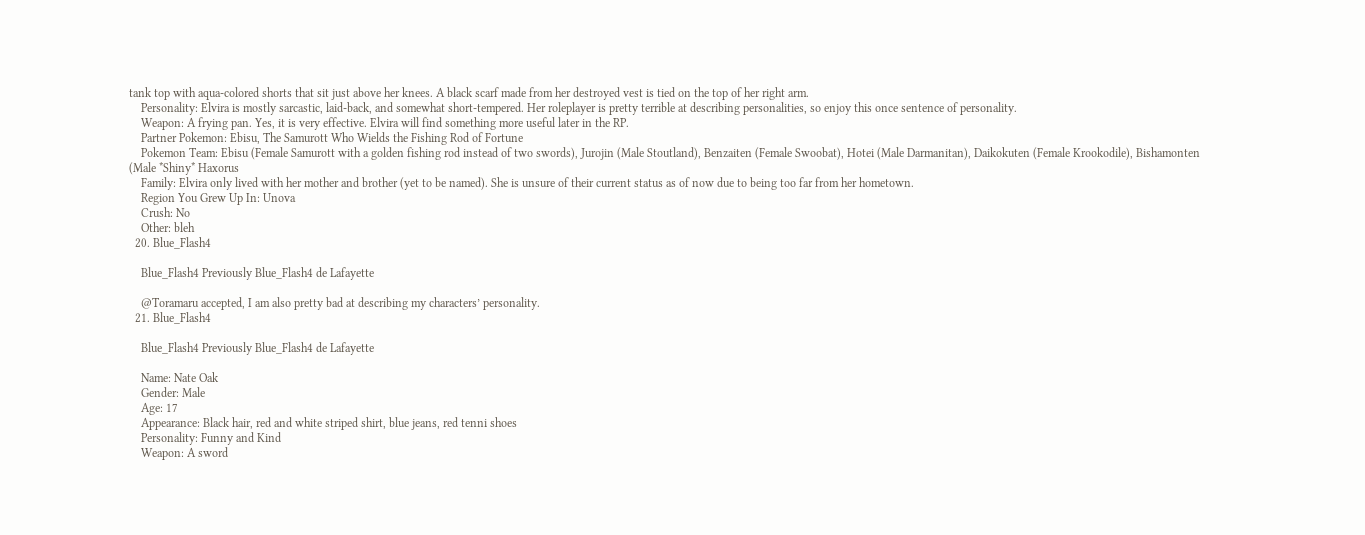tank top with aqua-colored shorts that sit just above her knees. A black scarf made from her destroyed vest is tied on the top of her right arm.
    Personality: Elvira is mostly sarcastic, laid-back, and somewhat short-tempered. Her roleplayer is pretty terrible at describing personalities, so enjoy this once sentence of personality.
    Weapon: A frying pan. Yes, it is very effective. Elvira will find something more useful later in the RP.
    Partner Pokemon: Ebisu, The Samurott Who Wields the Fishing Rod of Fortune
    Pokemon Team: Ebisu (Female Samurott with a golden fishing rod instead of two swords), Jurojin (Male Stoutland), Benzaiten (Female Swoobat), Hotei (Male Darmanitan), Daikokuten (Female Krookodile), Bishamonten (Male *Shiny* Haxorus
    Family: Elvira only lived with her mother and brother (yet to be named). She is unsure of their current status as of now due to being too far from her hometown.
    Region You Grew Up In: Unova
    Crush: No
    Other: bleh
  20. Blue_Flash4

    Blue_Flash4 Previously Blue_Flash4 de Lafayette

    @Toramaru accepted, I am also pretty bad at describing my characters’ personality.
  21. Blue_Flash4

    Blue_Flash4 Previously Blue_Flash4 de Lafayette

    Name: Nate Oak
    Gender: Male
    Age: 17
    Appearance: Black hair, red and white striped shirt, blue jeans, red tenni shoes
    Personality: Funny and Kind
    Weapon: A sword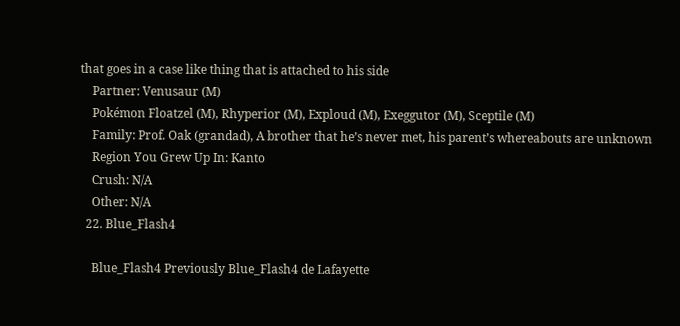that goes in a case like thing that is attached to his side
    Partner: Venusaur (M)
    Pokémon Floatzel (M), Rhyperior (M), Exploud (M), Exeggutor (M), Sceptile (M)
    Family: Prof. Oak (grandad), A brother that he’s never met, his parent’s whereabouts are unknown
    Region You Grew Up In: Kanto
    Crush: N/A
    Other: N/A
  22. Blue_Flash4

    Blue_Flash4 Previously Blue_Flash4 de Lafayette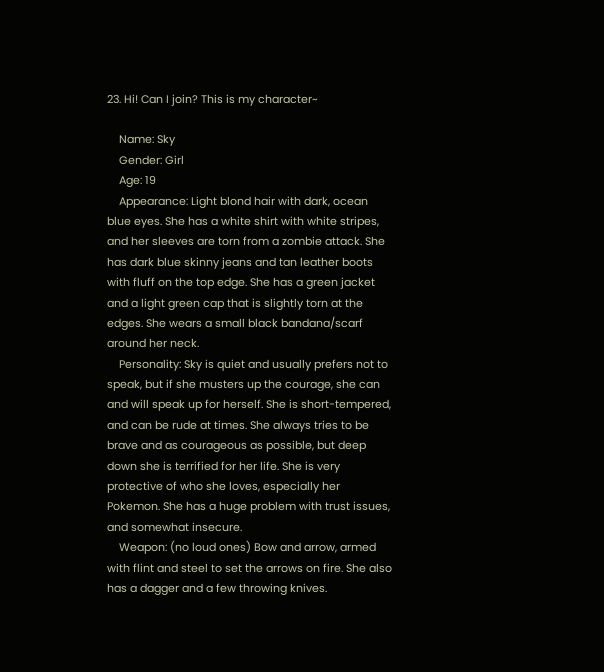23. Hi! Can I join? This is my character~

    Name: Sky
    Gender: Girl
    Age: 19
    Appearance: Light blond hair with dark, ocean blue eyes. She has a white shirt with white stripes, and her sleeves are torn from a zombie attack. She has dark blue skinny jeans and tan leather boots with fluff on the top edge. She has a green jacket and a light green cap that is slightly torn at the edges. She wears a small black bandana/scarf around her neck.
    Personality: Sky is quiet and usually prefers not to speak, but if she musters up the courage, she can and will speak up for herself. She is short-tempered, and can be rude at times. She always tries to be brave and as courageous as possible, but deep down she is terrified for her life. She is very protective of who she loves, especially her Pokemon. She has a huge problem with trust issues, and somewhat insecure.
    Weapon: (no loud ones) Bow and arrow, armed with flint and steel to set the arrows on fire. She also has a dagger and a few throwing knives.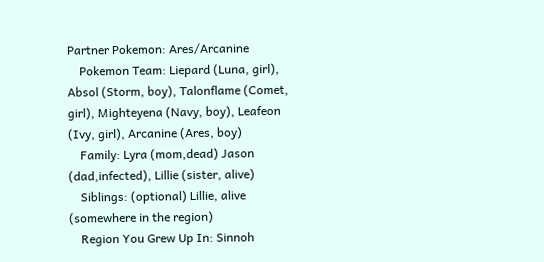Partner Pokemon: Ares/Arcanine
    Pokemon Team: Liepard (Luna, girl), Absol (Storm, boy), Talonflame (Comet, girl), Mighteyena (Navy, boy), Leafeon (Ivy, girl), Arcanine (Ares, boy)
    Family: Lyra (mom,dead) Jason (dad,infected), Lillie (sister, alive)
    Siblings: (optional) Lillie, alive (somewhere in the region)
    Region You Grew Up In: Sinnoh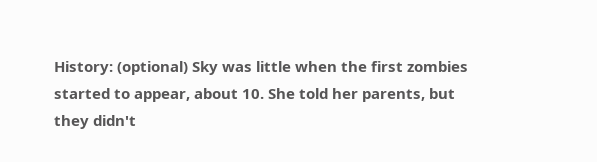History: (optional) Sky was little when the first zombies started to appear, about 10. She told her parents, but they didn't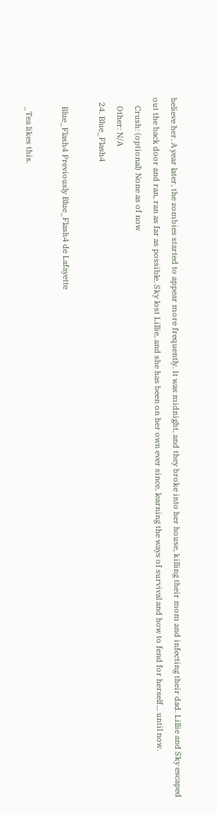believe her. A year later, the zombies started to appear more frequently. It was midnight, and they broke into her house, killing their mom and infecting their dad. Lillie and Sky escaped out the back door and ran, ran as far as possible. Sky lost Lillie, and she has been on her own ever since, learning the ways of survival and how to fend for herself... until now.
    Crush: (optional) None as of now
    Other: N/A
  24. Blue_Flash4

    Blue_Flash4 Previously Blue_Flash4 de Lafayette

    _Tea likes this.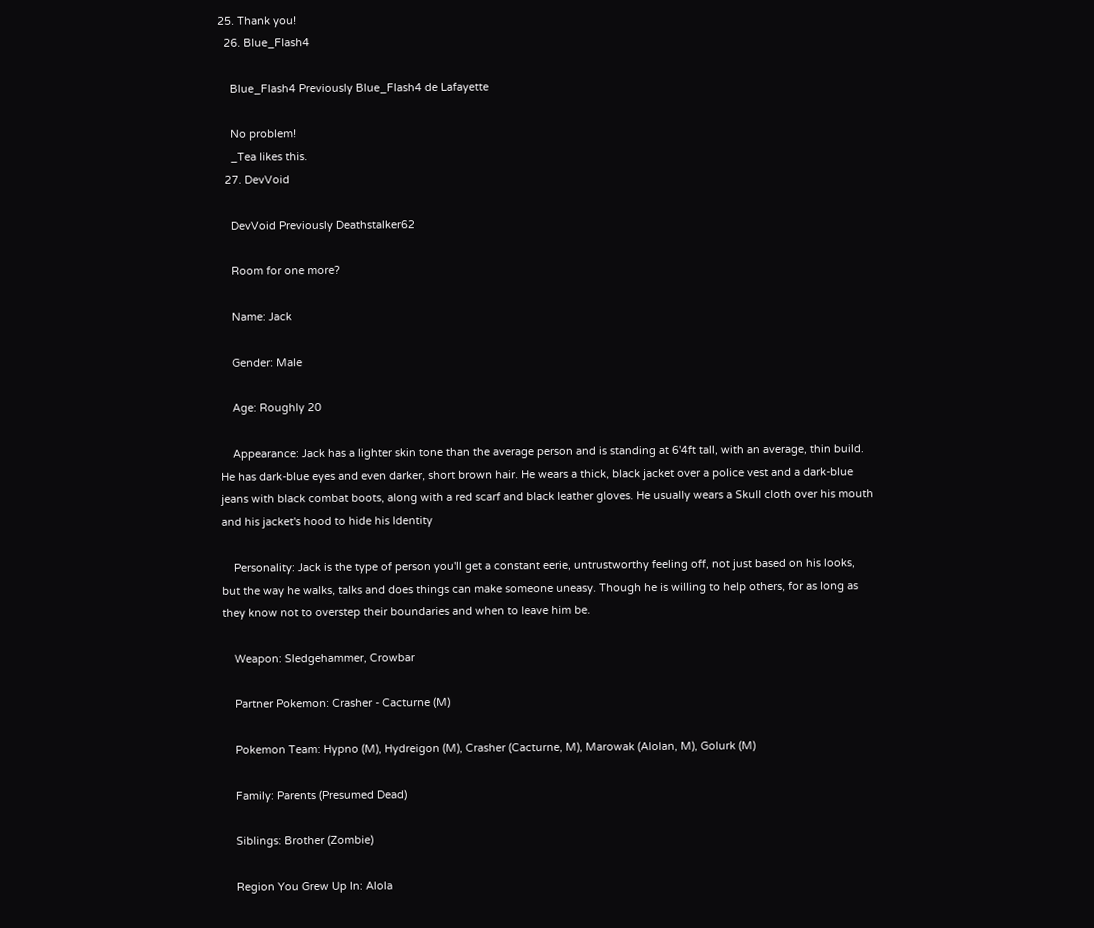25. Thank you!
  26. Blue_Flash4

    Blue_Flash4 Previously Blue_Flash4 de Lafayette

    No problem!
    _Tea likes this.
  27. DevVoid

    DevVoid Previously Deathstalker62

    Room for one more?

    Name: Jack

    Gender: Male

    Age: Roughly 20

    Appearance: Jack has a lighter skin tone than the average person and is standing at 6'4ft tall, with an average, thin build. He has dark-blue eyes and even darker, short brown hair. He wears a thick, black jacket over a police vest and a dark-blue jeans with black combat boots, along with a red scarf and black leather gloves. He usually wears a Skull cloth over his mouth and his jacket's hood to hide his Identity

    Personality: Jack is the type of person you'll get a constant eerie, untrustworthy feeling off, not just based on his looks, but the way he walks, talks and does things can make someone uneasy. Though he is willing to help others, for as long as they know not to overstep their boundaries and when to leave him be.

    Weapon: Sledgehammer, Crowbar

    Partner Pokemon: Crasher - Cacturne (M)

    Pokemon Team: Hypno (M), Hydreigon (M), Crasher (Cacturne, M), Marowak (Alolan, M), Golurk (M)

    Family: Parents (Presumed Dead)

    Siblings: Brother (Zombie)

    Region You Grew Up In: Alola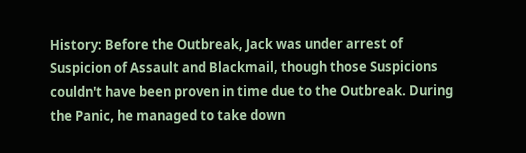History: Before the Outbreak, Jack was under arrest of Suspicion of Assault and Blackmail, though those Suspicions couldn't have been proven in time due to the Outbreak. During the Panic, he managed to take down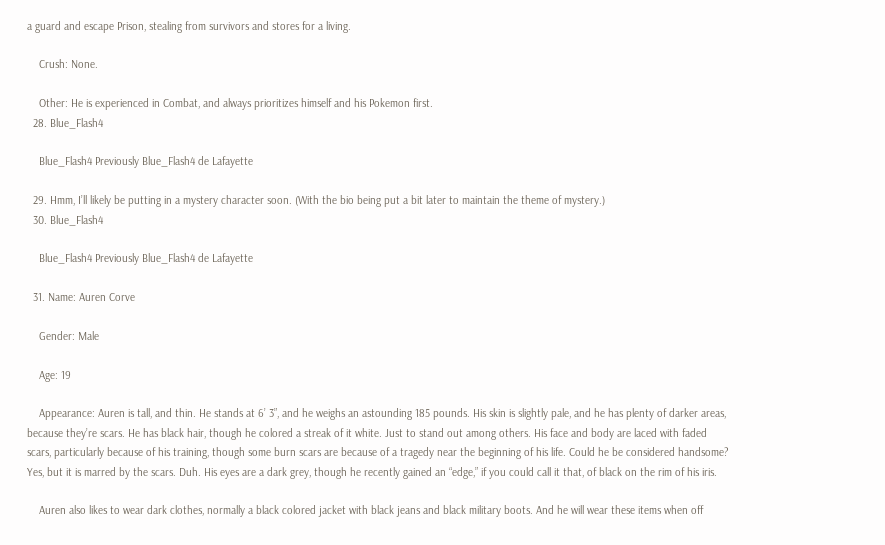a guard and escape Prison, stealing from survivors and stores for a living.

    Crush: None.

    Other: He is experienced in Combat, and always prioritizes himself and his Pokemon first.
  28. Blue_Flash4

    Blue_Flash4 Previously Blue_Flash4 de Lafayette

  29. Hmm, I’ll likely be putting in a mystery character soon. (With the bio being put a bit later to maintain the theme of mystery.)
  30. Blue_Flash4

    Blue_Flash4 Previously Blue_Flash4 de Lafayette

  31. Name: Auren Corve

    Gender: Male

    Age: 19

    Appearance: Auren is tall, and thin. He stands at 6’ 3”, and he weighs an astounding 185 pounds. His skin is slightly pale, and he has plenty of darker areas, because they’re scars. He has black hair, though he colored a streak of it white. Just to stand out among others. His face and body are laced with faded scars, particularly because of his training, though some burn scars are because of a tragedy near the beginning of his life. Could he be considered handsome? Yes, but it is marred by the scars. Duh. His eyes are a dark grey, though he recently gained an “edge,” if you could call it that, of black on the rim of his iris.

    Auren also likes to wear dark clothes, normally a black colored jacket with black jeans and black military boots. And he will wear these items when off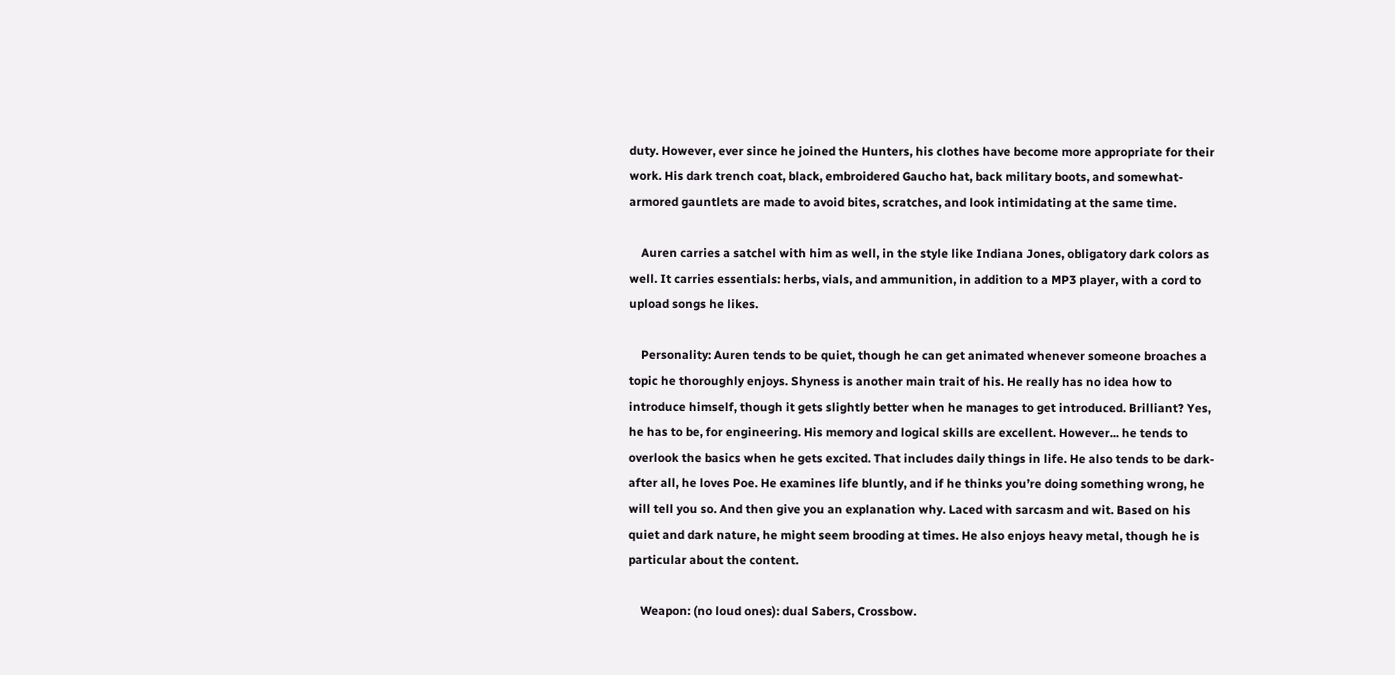duty. However, ever since he joined the Hunters, his clothes have become more appropriate for their work. His dark trench coat, black, embroidered Gaucho hat, back military boots, and somewhat-armored gauntlets are made to avoid bites, scratches, and look intimidating at the same time.

    Auren carries a satchel with him as well, in the style like Indiana Jones, obligatory dark colors as well. It carries essentials: herbs, vials, and ammunition, in addition to a MP3 player, with a cord to upload songs he likes.

    Personality: Auren tends to be quiet, though he can get animated whenever someone broaches a topic he thoroughly enjoys. Shyness is another main trait of his. He really has no idea how to introduce himself, though it gets slightly better when he manages to get introduced. Brilliant? Yes, he has to be, for engineering. His memory and logical skills are excellent. However... he tends to overlook the basics when he gets excited. That includes daily things in life. He also tends to be dark- after all, he loves Poe. He examines life bluntly, and if he thinks you’re doing something wrong, he will tell you so. And then give you an explanation why. Laced with sarcasm and wit. Based on his quiet and dark nature, he might seem brooding at times. He also enjoys heavy metal, though he is particular about the content.

    Weapon: (no loud ones): dual Sabers, Crossbow.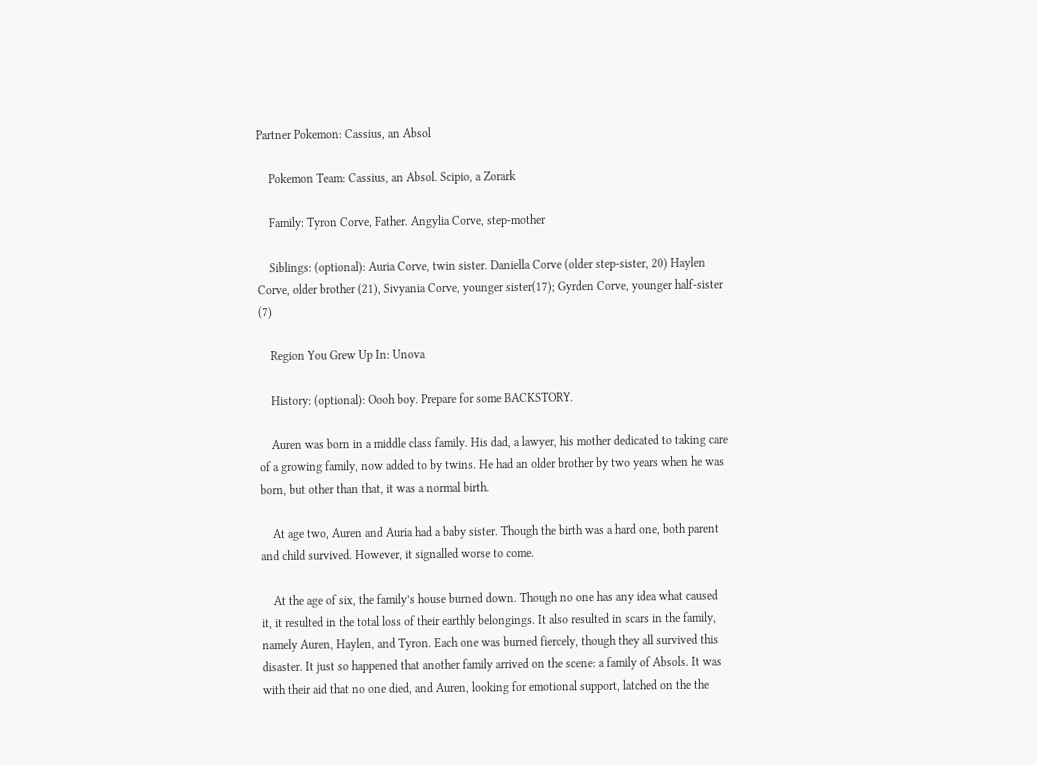Partner Pokemon: Cassius, an Absol

    Pokemon Team: Cassius, an Absol. Scipio, a Zorark

    Family: Tyron Corve, Father. Angylia Corve, step-mother

    Siblings: (optional): Auria Corve, twin sister. Daniella Corve (older step-sister, 20) Haylen Corve, older brother (21), Sivyania Corve, younger sister(17); Gyrden Corve, younger half-sister (7)

    Region You Grew Up In: Unova

    History: (optional): Oooh boy. Prepare for some BACKSTORY.

    Auren was born in a middle class family. His dad, a lawyer, his mother dedicated to taking care of a growing family, now added to by twins. He had an older brother by two years when he was born, but other than that, it was a normal birth.

    At age two, Auren and Auria had a baby sister. Though the birth was a hard one, both parent and child survived. However, it signalled worse to come.

    At the age of six, the family’s house burned down. Though no one has any idea what caused it, it resulted in the total loss of their earthly belongings. It also resulted in scars in the family, namely Auren, Haylen, and Tyron. Each one was burned fiercely, though they all survived this disaster. It just so happened that another family arrived on the scene: a family of Absols. It was with their aid that no one died, and Auren, looking for emotional support, latched on the the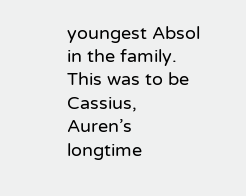youngest Absol in the family. This was to be Cassius, Auren’s longtime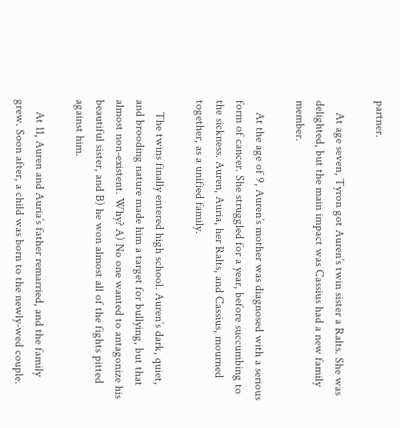partner.

    At age seven, Tyron got Auren’s twin sister a Ralts. She was delighted, but the main impact was Cassius had a new family member.

    At the age of 9, Auren’s mother was diagnosed with a serious form of cancer. She struggled for a year, before succumbing to the sickness. Auren, Auria, her Ralts, and Cassius, mourned together, as a unified family.

    The twins finally entered high school. Auren’s dark, quiet, and brooding nature made him a target for bullying, but that almost non-existent. Why? A) No one wanted to antagonize his beautiful sister, and B) he won almost all of the fights pitted against him.

    At 11, Auren and Auria’s father remarried, and the family grew. Soon after, a child was born to the newly-wed couple.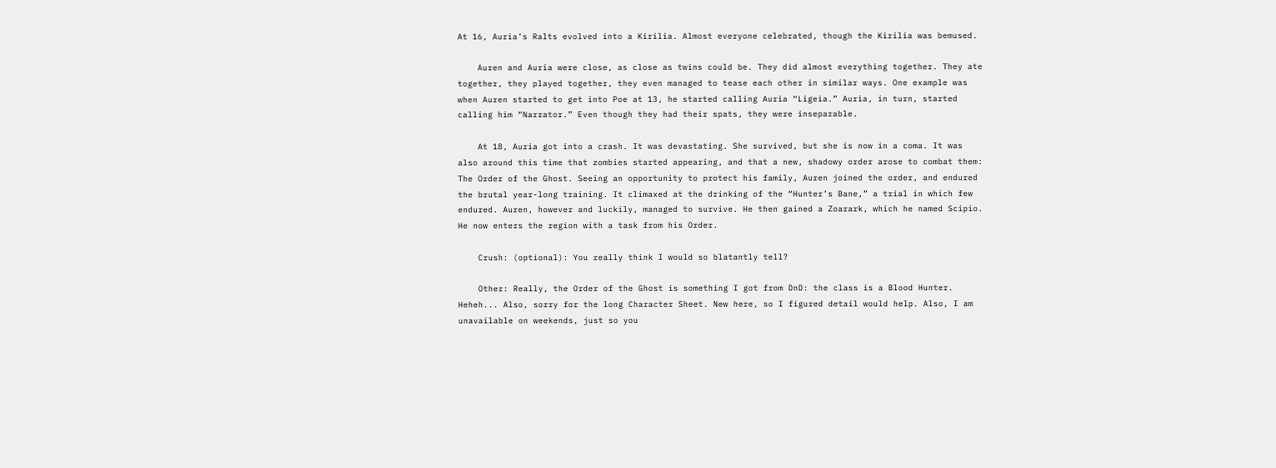At 16, Auria’s Ralts evolved into a Kirilia. Almost everyone celebrated, though the Kirilia was bemused.

    Auren and Auria were close, as close as twins could be. They did almost everything together. They ate together, they played together, they even managed to tease each other in similar ways. One example was when Auren started to get into Poe at 13, he started calling Auria “Ligeia.” Auria, in turn, started calling him “Narrator.” Even though they had their spats, they were inseparable.

    At 18, Auria got into a crash. It was devastating. She survived, but she is now in a coma. It was also around this time that zombies started appearing, and that a new, shadowy order arose to combat them: The Order of the Ghost. Seeing an opportunity to protect his family, Auren joined the order, and endured the brutal year-long training. It climaxed at the drinking of the “Hunter’s Bane,” a trial in which few endured. Auren, however and luckily, managed to survive. He then gained a Zoarark, which he named Scipio. He now enters the region with a task from his Order.

    Crush: (optional): You really think I would so blatantly tell?

    Other: Really, the Order of the Ghost is something I got from DnD: the class is a Blood Hunter. Heheh... Also, sorry for the long Character Sheet. New here, so I figured detail would help. Also, I am unavailable on weekends, just so you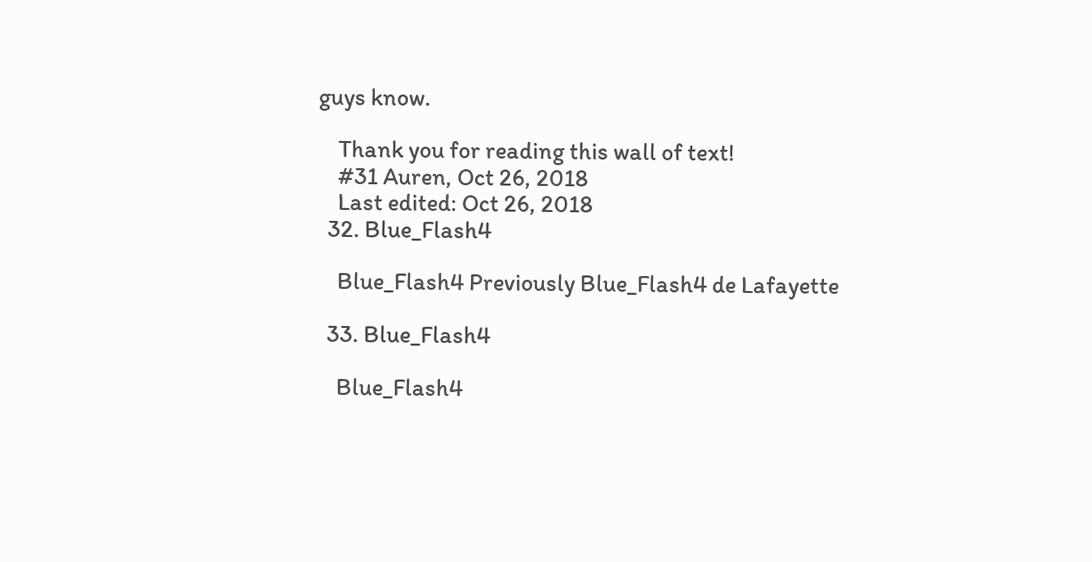guys know.

    Thank you for reading this wall of text!
    #31 Auren, Oct 26, 2018
    Last edited: Oct 26, 2018
  32. Blue_Flash4

    Blue_Flash4 Previously Blue_Flash4 de Lafayette

  33. Blue_Flash4

    Blue_Flash4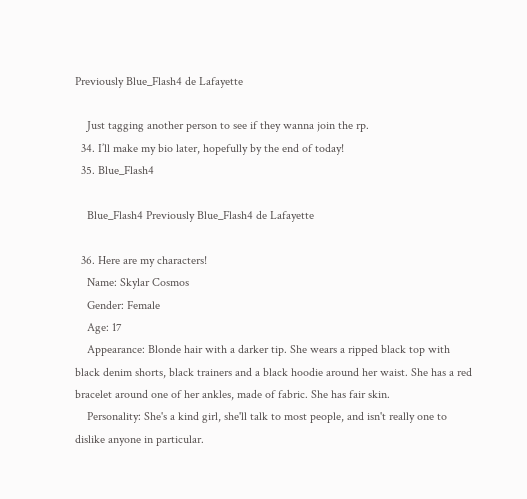Previously Blue_Flash4 de Lafayette

    Just tagging another person to see if they wanna join the rp.
  34. I’ll make my bio later, hopefully by the end of today!
  35. Blue_Flash4

    Blue_Flash4 Previously Blue_Flash4 de Lafayette

  36. Here are my characters!
    Name: Skylar Cosmos
    Gender: Female
    Age: 17
    Appearance: Blonde hair with a darker tip. She wears a ripped black top with black denim shorts, black trainers and a black hoodie around her waist. She has a red bracelet around one of her ankles, made of fabric. She has fair skin.
    Personality: She's a kind girl, she'll talk to most people, and isn't really one to dislike anyone in particular.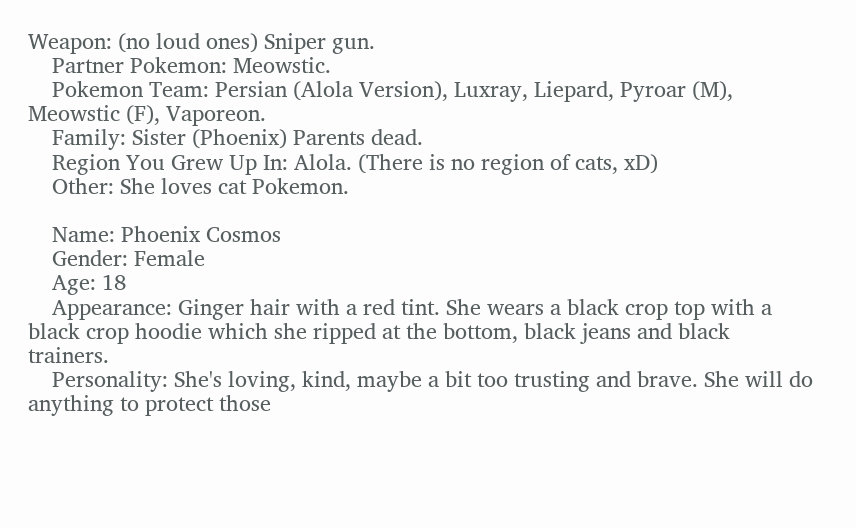Weapon: (no loud ones) Sniper gun.
    Partner Pokemon: Meowstic.
    Pokemon Team: Persian (Alola Version), Luxray, Liepard, Pyroar (M), Meowstic (F), Vaporeon.
    Family: Sister (Phoenix) Parents dead.
    Region You Grew Up In: Alola. (There is no region of cats, xD)
    Other: She loves cat Pokemon.

    Name: Phoenix Cosmos
    Gender: Female
    Age: 18
    Appearance: Ginger hair with a red tint. She wears a black crop top with a black crop hoodie which she ripped at the bottom, black jeans and black trainers.
    Personality: She's loving, kind, maybe a bit too trusting and brave. She will do anything to protect those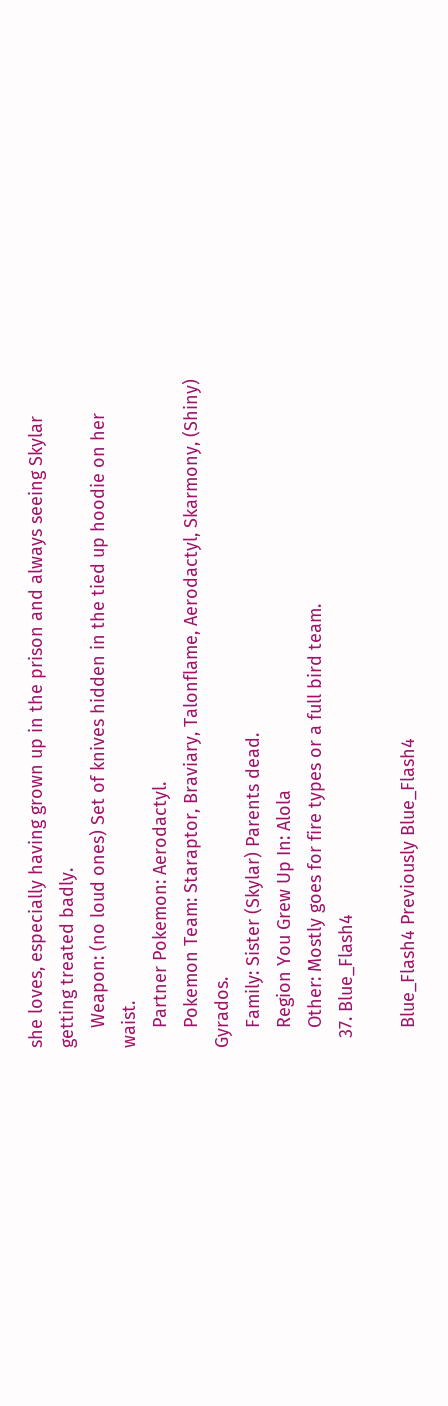she loves, especially having grown up in the prison and always seeing Skylar getting treated badly.
    Weapon: (no loud ones) Set of knives hidden in the tied up hoodie on her waist.
    Partner Pokemon: Aerodactyl.
    Pokemon Team: Staraptor, Braviary, Talonflame, Aerodactyl, Skarmony, (Shiny) Gyrados.
    Family: Sister (Skylar) Parents dead.
    Region You Grew Up In: Alola
    Other: Mostly goes for fire types or a full bird team.
  37. Blue_Flash4

    Blue_Flash4 Previously Blue_Flash4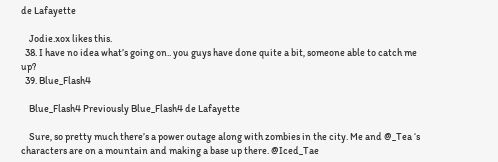de Lafayette

    Jodie.xox likes this.
  38. I have no idea what’s going on.. you guys have done quite a bit, someone able to catch me up?
  39. Blue_Flash4

    Blue_Flash4 Previously Blue_Flash4 de Lafayette

    Sure, so pretty much there’s a power outage along with zombies in the city. Me and @_Tea ‘s characters are on a mountain and making a base up there. @Iced_Tae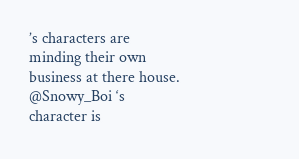’s characters are minding their own business at there house. @Snowy_Boi ‘s character is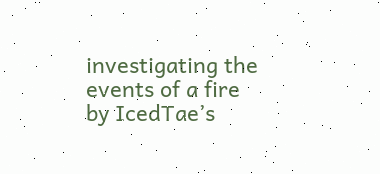investigating the events of a fire by IcedTae’s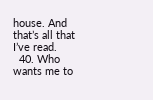house. And that’s all that I’ve read.
  40. Who wants me to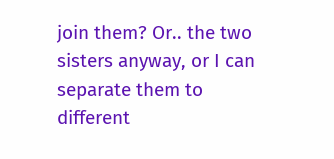join them? Or.. the two sisters anyway, or I can separate them to different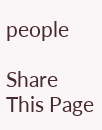people

Share This Page